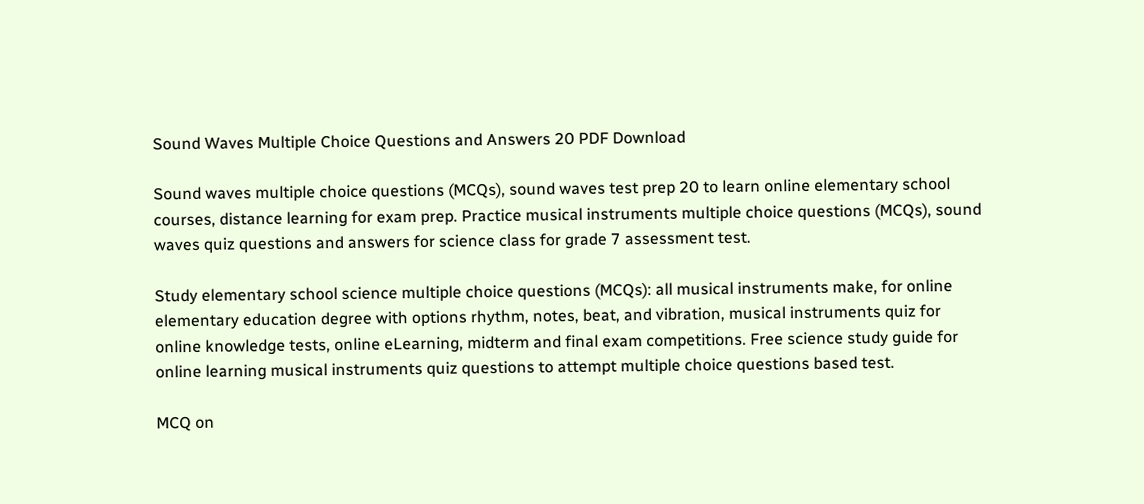Sound Waves Multiple Choice Questions and Answers 20 PDF Download

Sound waves multiple choice questions (MCQs), sound waves test prep 20 to learn online elementary school courses, distance learning for exam prep. Practice musical instruments multiple choice questions (MCQs), sound waves quiz questions and answers for science class for grade 7 assessment test.

Study elementary school science multiple choice questions (MCQs): all musical instruments make, for online elementary education degree with options rhythm, notes, beat, and vibration, musical instruments quiz for online knowledge tests, online eLearning, midterm and final exam competitions. Free science study guide for online learning musical instruments quiz questions to attempt multiple choice questions based test.

MCQ on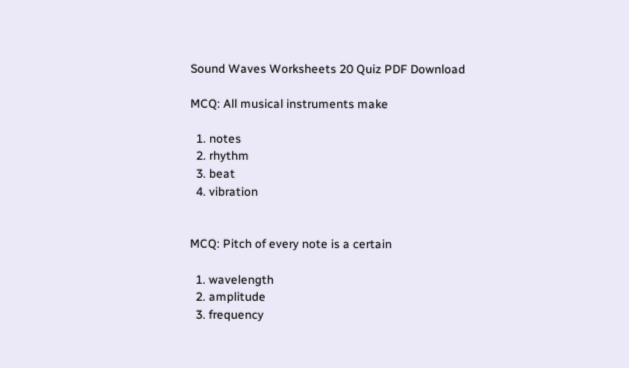Sound Waves Worksheets 20 Quiz PDF Download

MCQ: All musical instruments make

  1. notes
  2. rhythm
  3. beat
  4. vibration


MCQ: Pitch of every note is a certain

  1. wavelength
  2. amplitude
  3. frequency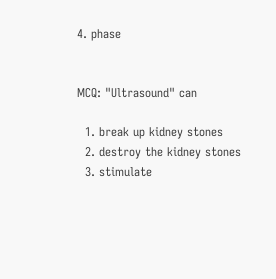4. phase


MCQ: "Ultrasound" can

  1. break up kidney stones
  2. destroy the kidney stones
  3. stimulate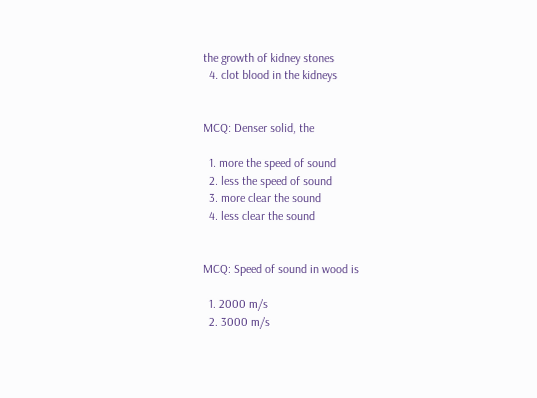the growth of kidney stones
  4. clot blood in the kidneys


MCQ: Denser solid, the

  1. more the speed of sound
  2. less the speed of sound
  3. more clear the sound
  4. less clear the sound


MCQ: Speed of sound in wood is

  1. 2000 m/s
  2. 3000 m/s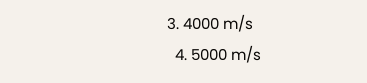3. 4000 m/s
  4. 5000 m/s